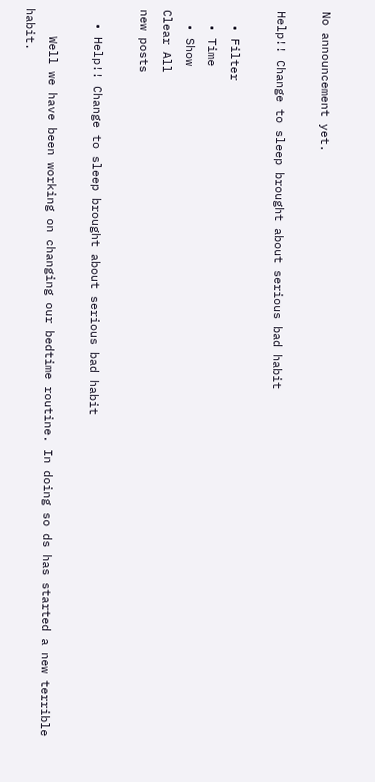No announcement yet.

Help!! Change to sleep brought about serious bad habit

  • Filter
  • Time
  • Show
Clear All
new posts

  • Help!! Change to sleep brought about serious bad habit

    Well we have been working on changing our bedtime routine. In doing so ds has started a new terrible habit.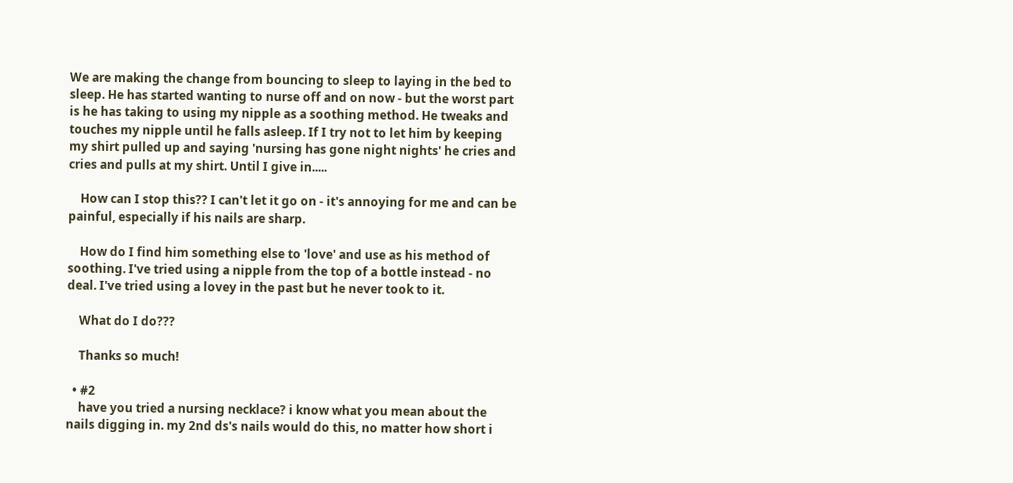We are making the change from bouncing to sleep to laying in the bed to sleep. He has started wanting to nurse off and on now - but the worst part is he has taking to using my nipple as a soothing method. He tweaks and touches my nipple until he falls asleep. If I try not to let him by keeping my shirt pulled up and saying 'nursing has gone night nights' he cries and cries and pulls at my shirt. Until I give in.....

    How can I stop this?? I can't let it go on - it's annoying for me and can be painful, especially if his nails are sharp.

    How do I find him something else to 'love' and use as his method of soothing. I've tried using a nipple from the top of a bottle instead - no deal. I've tried using a lovey in the past but he never took to it.

    What do I do???

    Thanks so much!

  • #2
    have you tried a nursing necklace? i know what you mean about the nails digging in. my 2nd ds's nails would do this, no matter how short i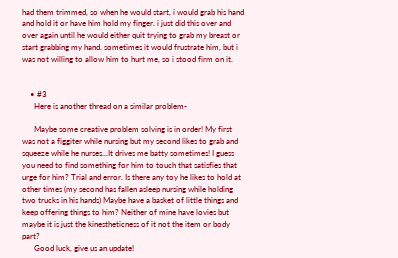had them trimmed, so when he would start, i would grab his hand and hold it or have him hold my finger. i just did this over and over again until he would either quit trying to grab my breast or start grabbing my hand. sometimes it would frustrate him, but i was not willing to allow him to hurt me, so i stood firm on it.


    • #3
      Here is another thread on a similar problem-

      Maybe some creative problem solving is in order! My first was not a figgiter while nursing but my second likes to grab and squeeze while he nurses...It drives me batty sometimes! I guess you need to find something for him to touch that satisfies that urge for him? Trial and error. Is there any toy he likes to hold at other times (my second has fallen asleep nursing while holding two trucks in his hands) Maybe have a basket of little things and keep offering things to him? Neither of mine have lovies but maybe it is just the kinestheticness of it not the item or body part?
      Good luck, give us an update!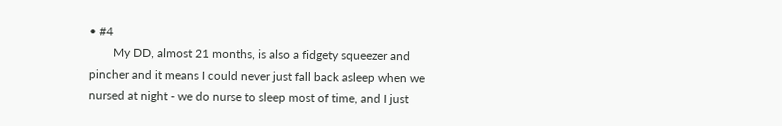• #4
        My DD, almost 21 months, is also a fidgety squeezer and pincher and it means I could never just fall back asleep when we nursed at night - we do nurse to sleep most of time, and I just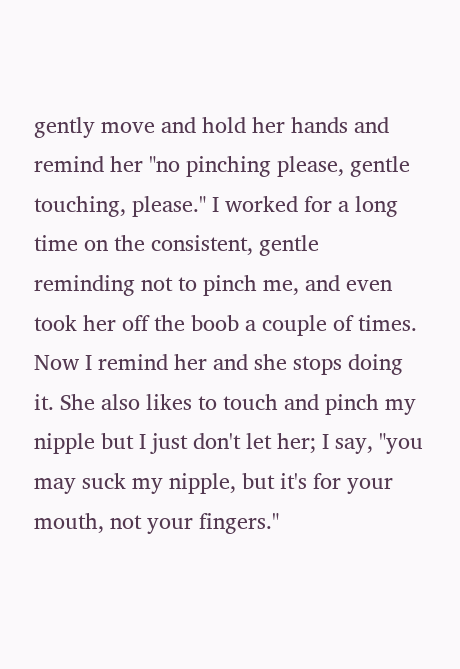gently move and hold her hands and remind her "no pinching please, gentle touching, please." I worked for a long time on the consistent, gentle reminding not to pinch me, and even took her off the boob a couple of times. Now I remind her and she stops doing it. She also likes to touch and pinch my nipple but I just don't let her; I say, "you may suck my nipple, but it's for your mouth, not your fingers."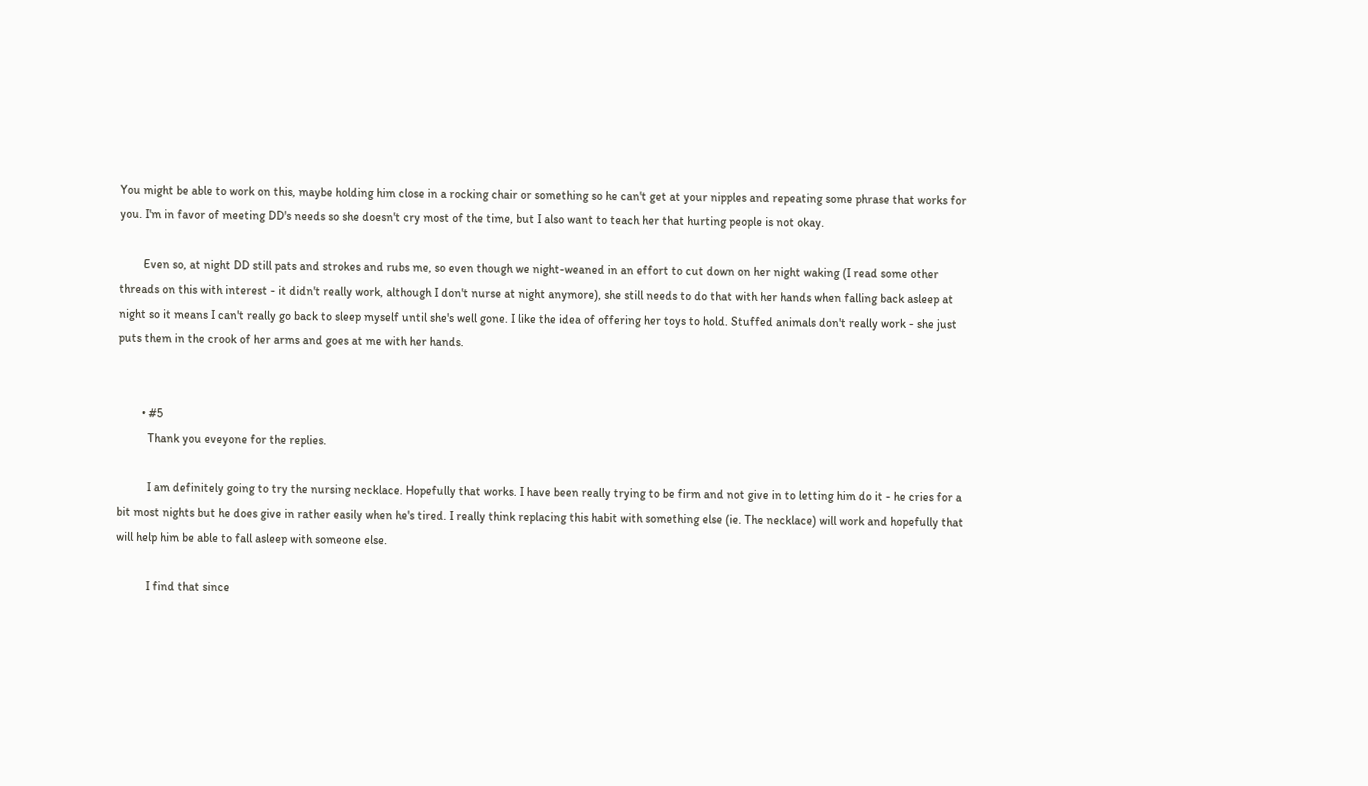You might be able to work on this, maybe holding him close in a rocking chair or something so he can't get at your nipples and repeating some phrase that works for you. I'm in favor of meeting DD's needs so she doesn't cry most of the time, but I also want to teach her that hurting people is not okay.

        Even so, at night DD still pats and strokes and rubs me, so even though we night-weaned in an effort to cut down on her night waking (I read some other threads on this with interest - it didn't really work, although I don't nurse at night anymore), she still needs to do that with her hands when falling back asleep at night so it means I can't really go back to sleep myself until she's well gone. I like the idea of offering her toys to hold. Stuffed animals don't really work - she just puts them in the crook of her arms and goes at me with her hands.


        • #5
          Thank you eveyone for the replies.

          I am definitely going to try the nursing necklace. Hopefully that works. I have been really trying to be firm and not give in to letting him do it - he cries for a bit most nights but he does give in rather easily when he's tired. I really think replacing this habit with something else (ie. The necklace) will work and hopefully that will help him be able to fall asleep with someone else.

          I find that since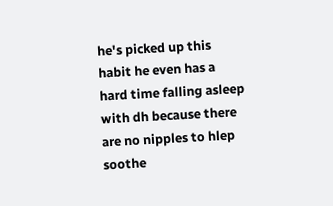he's picked up this habit he even has a hard time falling asleep with dh because there are no nipples to hlep soothe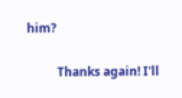him?

          Thanks again! I'll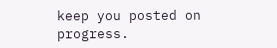keep you posted on progress.